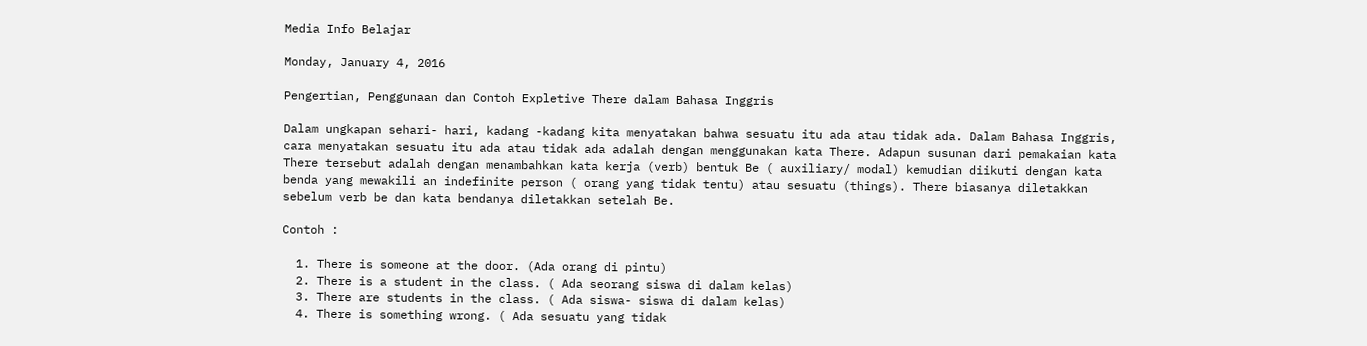Media Info Belajar

Monday, January 4, 2016

Pengertian, Penggunaan dan Contoh Expletive There dalam Bahasa Inggris

Dalam ungkapan sehari- hari, kadang -kadang kita menyatakan bahwa sesuatu itu ada atau tidak ada. Dalam Bahasa Inggris, cara menyatakan sesuatu itu ada atau tidak ada adalah dengan menggunakan kata There. Adapun susunan dari pemakaian kata There tersebut adalah dengan menambahkan kata kerja (verb) bentuk Be ( auxiliary/ modal) kemudian diikuti dengan kata benda yang mewakili an indefinite person ( orang yang tidak tentu) atau sesuatu (things). There biasanya diletakkan sebelum verb be dan kata bendanya diletakkan setelah Be.

Contoh :

  1. There is someone at the door. (Ada orang di pintu)
  2. There is a student in the class. ( Ada seorang siswa di dalam kelas)
  3. There are students in the class. ( Ada siswa- siswa di dalam kelas)
  4. There is something wrong. ( Ada sesuatu yang tidak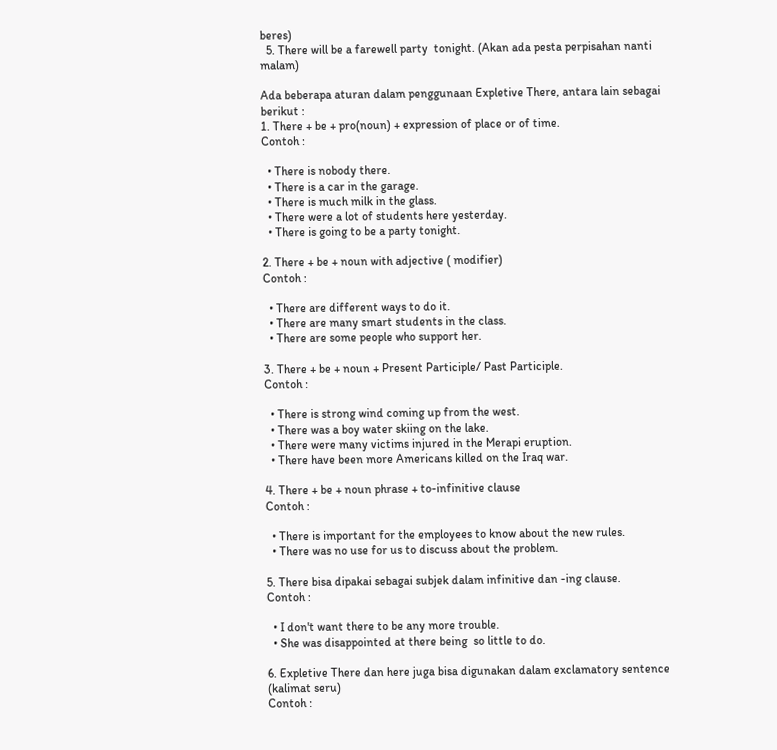beres)
  5. There will be a farewell party  tonight. (Akan ada pesta perpisahan nanti malam)

Ada beberapa aturan dalam penggunaan Expletive There, antara lain sebagai berikut :
1. There + be + pro(noun) + expression of place or of time.
Contoh :

  • There is nobody there.
  • There is a car in the garage.
  • There is much milk in the glass.
  • There were a lot of students here yesterday.
  • There is going to be a party tonight.

2. There + be + noun with adjective ( modifier)
Contoh :

  • There are different ways to do it.
  • There are many smart students in the class.
  • There are some people who support her.

3. There + be + noun + Present Participle/ Past Participle.
Contoh :

  • There is strong wind coming up from the west.
  • There was a boy water skiing on the lake.
  • There were many victims injured in the Merapi eruption.
  • There have been more Americans killed on the Iraq war.

4. There + be + noun phrase + to-infinitive clause
Contoh :

  • There is important for the employees to know about the new rules.
  • There was no use for us to discuss about the problem.

5. There bisa dipakai sebagai subjek dalam infinitive dan -ing clause.
Contoh :

  • I don't want there to be any more trouble.
  • She was disappointed at there being  so little to do.

6. Expletive There dan here juga bisa digunakan dalam exclamatory sentence (kalimat seru)
Contoh :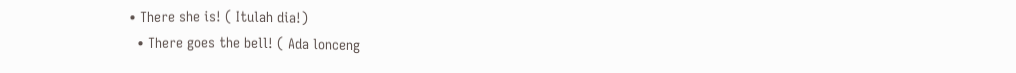• There she is! ( Itulah dia!)
  • There goes the bell! ( Ada lonceng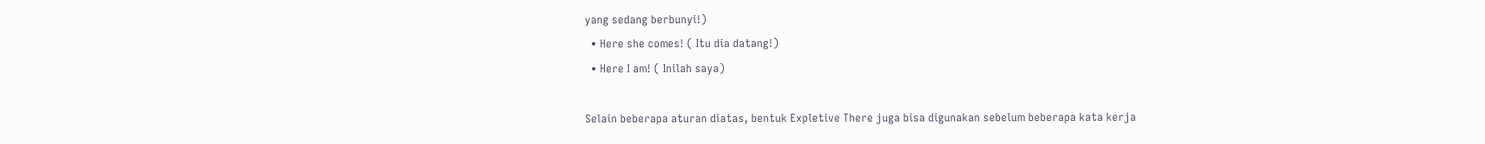yang sedang berbunyi!)
  • Here she comes! ( Itu dia datang!)
  • Here I am! ( Inilah saya)

Selain beberapa aturan diatas, bentuk Expletive There juga bisa digunakan sebelum beberapa kata kerja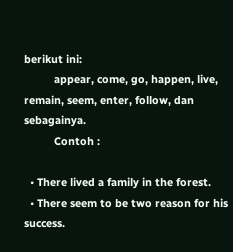berikut ini:
          appear, come, go, happen, live, remain, seem, enter, follow, dan sebagainya.
          Contoh :

  • There lived a family in the forest.
  • There seem to be two reason for his success.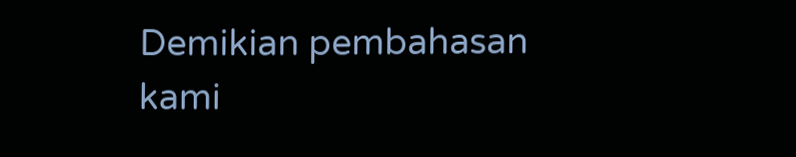Demikian pembahasan kami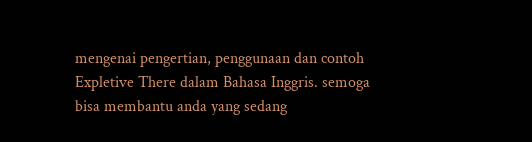mengenai pengertian, penggunaan dan contoh Expletive There dalam Bahasa Inggris. semoga bisa membantu anda yang sedang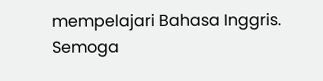mempelajari Bahasa Inggris. Semoga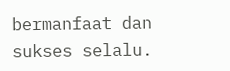bermanfaat dan sukses selalu.